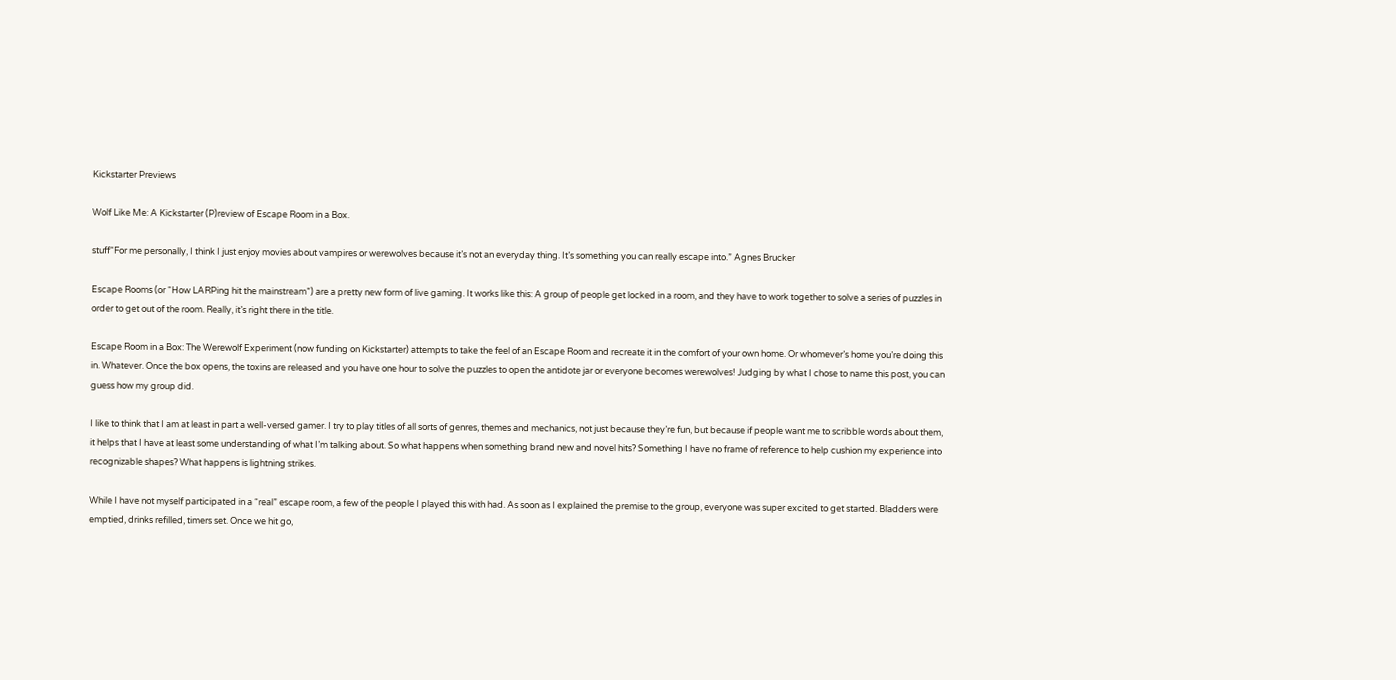Kickstarter Previews

Wolf Like Me: A Kickstarter (P)review of Escape Room in a Box.

stuff“For me personally, I think I just enjoy movies about vampires or werewolves because it’s not an everyday thing. It’s something you can really escape into.” Agnes Brucker

Escape Rooms (or “How LARPing hit the mainstream”) are a pretty new form of live gaming. It works like this: A group of people get locked in a room, and they have to work together to solve a series of puzzles in order to get out of the room. Really, it’s right there in the title.

Escape Room in a Box: The Werewolf Experiment (now funding on Kickstarter) attempts to take the feel of an Escape Room and recreate it in the comfort of your own home. Or whomever’s home you’re doing this in. Whatever. Once the box opens, the toxins are released and you have one hour to solve the puzzles to open the antidote jar or everyone becomes werewolves! Judging by what I chose to name this post, you can guess how my group did.

I like to think that I am at least in part a well-versed gamer. I try to play titles of all sorts of genres, themes and mechanics, not just because they’re fun, but because if people want me to scribble words about them, it helps that I have at least some understanding of what I’m talking about. So what happens when something brand new and novel hits? Something I have no frame of reference to help cushion my experience into recognizable shapes? What happens is lightning strikes.

While I have not myself participated in a “real” escape room, a few of the people I played this with had. As soon as I explained the premise to the group, everyone was super excited to get started. Bladders were emptied, drinks refilled, timers set. Once we hit go,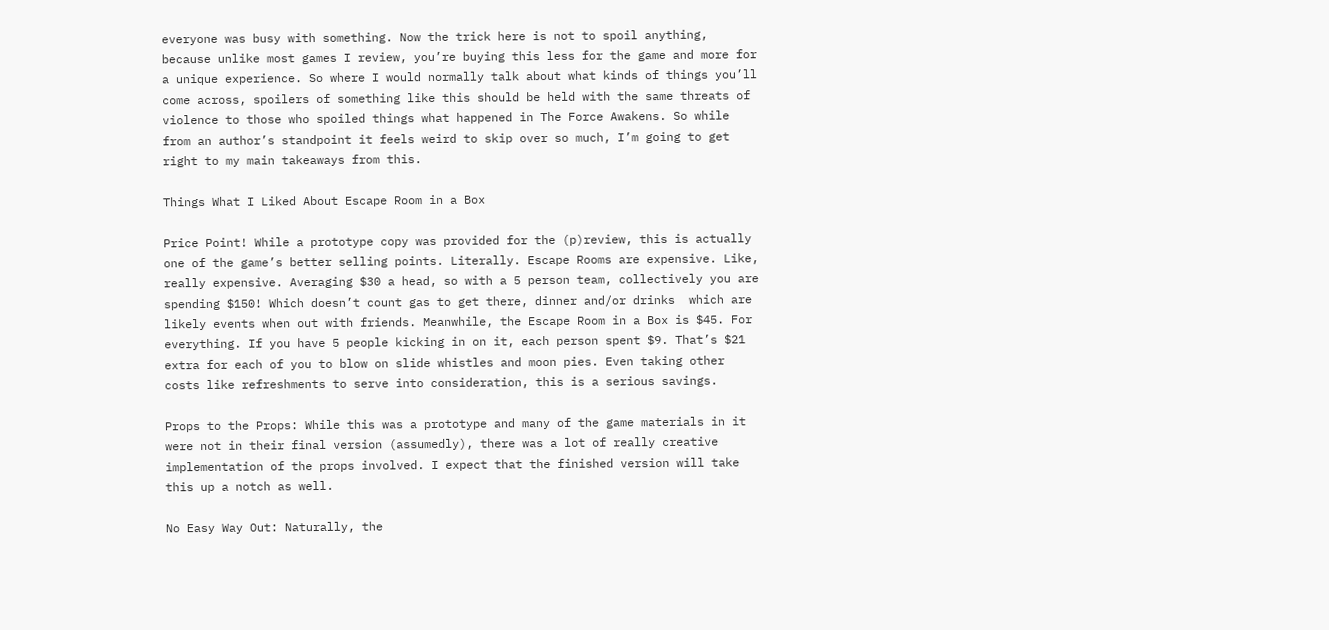everyone was busy with something. Now the trick here is not to spoil anything, because unlike most games I review, you’re buying this less for the game and more for a unique experience. So where I would normally talk about what kinds of things you’ll come across, spoilers of something like this should be held with the same threats of violence to those who spoiled things what happened in The Force Awakens. So while from an author’s standpoint it feels weird to skip over so much, I’m going to get right to my main takeaways from this.

Things What I Liked About Escape Room in a Box

Price Point! While a prototype copy was provided for the (p)review, this is actually one of the game’s better selling points. Literally. Escape Rooms are expensive. Like, really expensive. Averaging $30 a head, so with a 5 person team, collectively you are spending $150! Which doesn’t count gas to get there, dinner and/or drinks  which are likely events when out with friends. Meanwhile, the Escape Room in a Box is $45. For everything. If you have 5 people kicking in on it, each person spent $9. That’s $21 extra for each of you to blow on slide whistles and moon pies. Even taking other costs like refreshments to serve into consideration, this is a serious savings.

Props to the Props: While this was a prototype and many of the game materials in it were not in their final version (assumedly), there was a lot of really creative implementation of the props involved. I expect that the finished version will take this up a notch as well.

No Easy Way Out: Naturally, the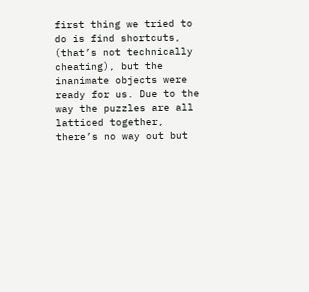first thing we tried to do is find shortcuts, (that’s not technically cheating), but the inanimate objects were ready for us. Due to the way the puzzles are all latticed together, there’s no way out but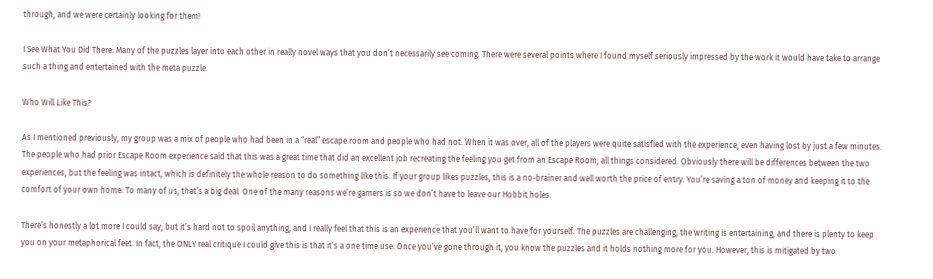through, and we were certainly looking for them!

I See What You Did There: Many of the puzzles layer into each other in really novel ways that you don’t necessarily see coming. There were several points where I found myself seriously impressed by the work it would have take to arrange such a thing and entertained with the meta puzzle.

Who Will Like This?

As I mentioned previously, my group was a mix of people who had been in a “real” escape room and people who had not. When it was over, all of the players were quite satisfied with the experience, even having lost by just a few minutes. The people who had prior Escape Room experience said that this was a great time that did an excellent job recreating the feeling you get from an Escape Room, all things considered. Obviously there will be differences between the two experiences, but the feeling was intact, which is definitely the whole reason to do something like this. If your group likes puzzles, this is a no-brainer and well worth the price of entry. You’re saving a ton of money and keeping it to the comfort of your own home. To many of us, that’s a big deal. One of the many reasons we’re gamers is so we don’t have to leave our Hobbit holes.

There’s honestly a lot more I could say, but it’s hard not to spoil anything, and I really feel that this is an experience that you’ll want to have for yourself. The puzzles are challenging, the writing is entertaining, and there is plenty to keep you on your metaphorical feet. In fact, the ONLY real critique I could give this is that it’s a one time use. Once you’ve gone through it, you know the puzzles and it holds nothing more for you. However, this is mitigated by two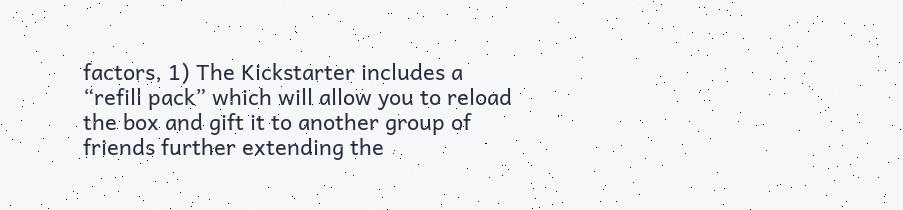factors, 1) The Kickstarter includes a “refill pack” which will allow you to reload the box and gift it to another group of friends further extending the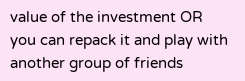value of the investment OR you can repack it and play with another group of friends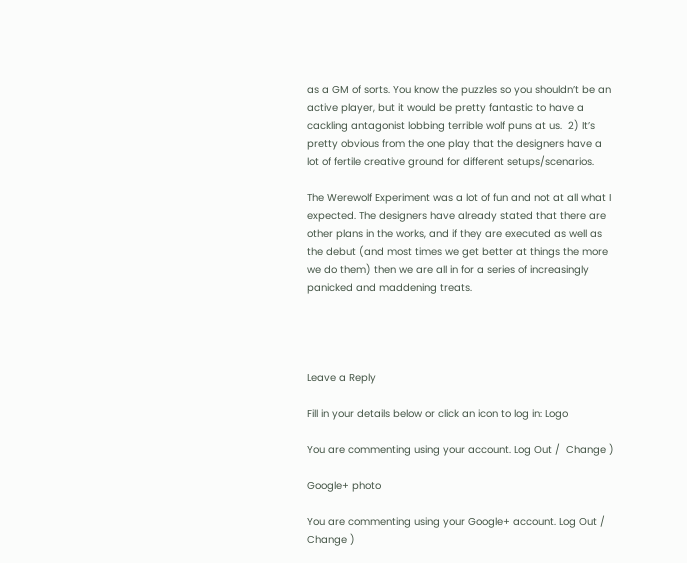as a GM of sorts. You know the puzzles so you shouldn’t be an active player, but it would be pretty fantastic to have a cackling antagonist lobbing terrible wolf puns at us.  2) It’s pretty obvious from the one play that the designers have a lot of fertile creative ground for different setups/scenarios.

The Werewolf Experiment was a lot of fun and not at all what I expected. The designers have already stated that there are other plans in the works, and if they are executed as well as the debut (and most times we get better at things the more we do them) then we are all in for a series of increasingly panicked and maddening treats.




Leave a Reply

Fill in your details below or click an icon to log in: Logo

You are commenting using your account. Log Out /  Change )

Google+ photo

You are commenting using your Google+ account. Log Out /  Change )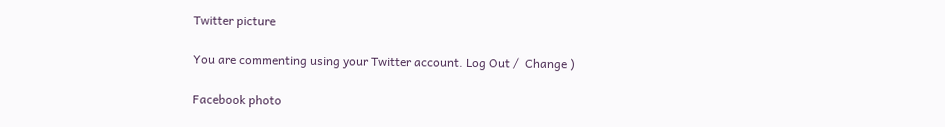Twitter picture

You are commenting using your Twitter account. Log Out /  Change )

Facebook photo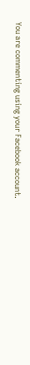You are commenting using your Facebook account.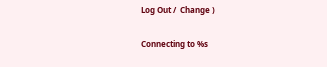Log Out /  Change )

Connecting to %s